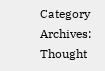Category Archives: Thought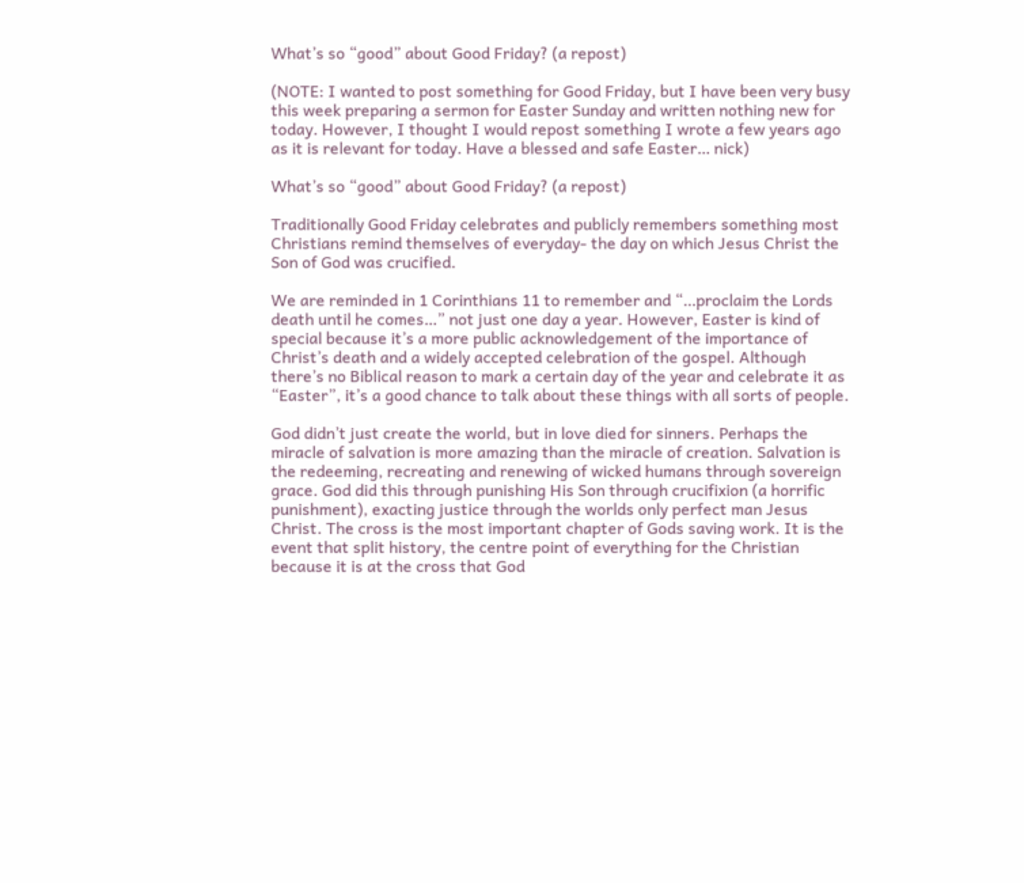What’s so “good” about Good Friday? (a repost)

(NOTE: I wanted to post something for Good Friday, but I have been very busy this week preparing a sermon for Easter Sunday and written nothing new for today. However, I thought I would repost something I wrote a few years ago as it is relevant for today. Have a blessed and safe Easter… nick)

What’s so “good” about Good Friday? (a repost)

Traditionally Good Friday celebrates and publicly remembers something most Christians remind themselves of everyday- the day on which Jesus Christ the Son of God was crucified.

We are reminded in 1 Corinthians 11 to remember and “…proclaim the Lords death until he comes…” not just one day a year. However, Easter is kind of special because it’s a more public acknowledgement of the importance of Christ’s death and a widely accepted celebration of the gospel. Although there’s no Biblical reason to mark a certain day of the year and celebrate it as “Easter”, it’s a good chance to talk about these things with all sorts of people.

God didn’t just create the world, but in love died for sinners. Perhaps the miracle of salvation is more amazing than the miracle of creation. Salvation is the redeeming, recreating and renewing of wicked humans through sovereign grace. God did this through punishing His Son through crucifixion (a horrific punishment), exacting justice through the worlds only perfect man Jesus Christ. The cross is the most important chapter of Gods saving work. It is the event that split history, the centre point of everything for the Christian because it is at the cross that God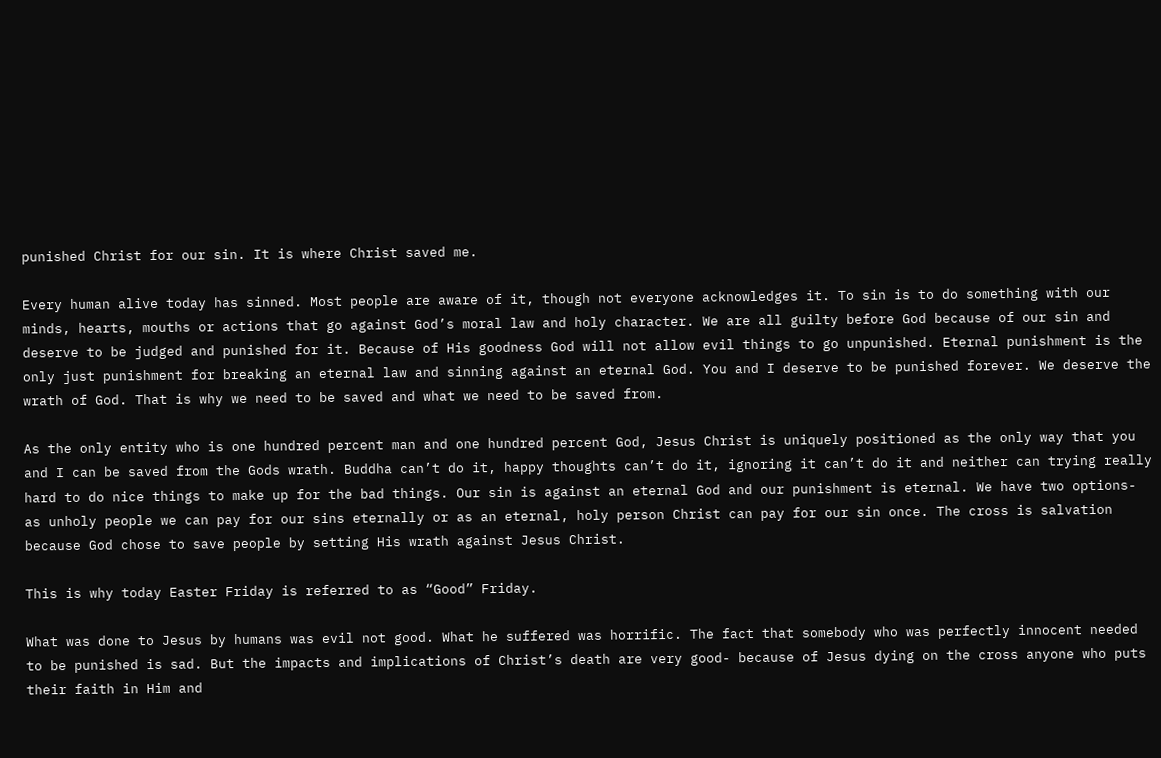punished Christ for our sin. It is where Christ saved me.

Every human alive today has sinned. Most people are aware of it, though not everyone acknowledges it. To sin is to do something with our minds, hearts, mouths or actions that go against God’s moral law and holy character. We are all guilty before God because of our sin and deserve to be judged and punished for it. Because of His goodness God will not allow evil things to go unpunished. Eternal punishment is the only just punishment for breaking an eternal law and sinning against an eternal God. You and I deserve to be punished forever. We deserve the wrath of God. That is why we need to be saved and what we need to be saved from.

As the only entity who is one hundred percent man and one hundred percent God, Jesus Christ is uniquely positioned as the only way that you and I can be saved from the Gods wrath. Buddha can’t do it, happy thoughts can’t do it, ignoring it can’t do it and neither can trying really hard to do nice things to make up for the bad things. Our sin is against an eternal God and our punishment is eternal. We have two options- as unholy people we can pay for our sins eternally or as an eternal, holy person Christ can pay for our sin once. The cross is salvation because God chose to save people by setting His wrath against Jesus Christ.

This is why today Easter Friday is referred to as “Good” Friday.

What was done to Jesus by humans was evil not good. What he suffered was horrific. The fact that somebody who was perfectly innocent needed to be punished is sad. But the impacts and implications of Christ’s death are very good- because of Jesus dying on the cross anyone who puts their faith in Him and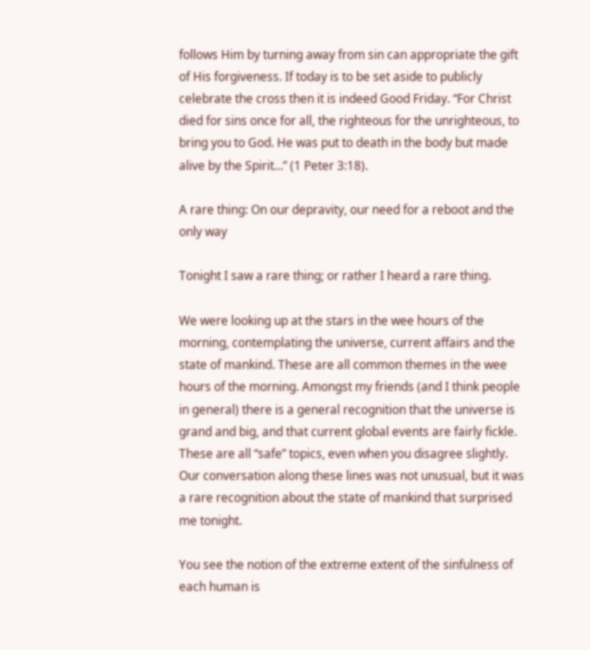follows Him by turning away from sin can appropriate the gift of His forgiveness. If today is to be set aside to publicly celebrate the cross then it is indeed Good Friday. “For Christ died for sins once for all, the righteous for the unrighteous, to bring you to God. He was put to death in the body but made alive by the Spirit…” (1 Peter 3:18).

A rare thing: On our depravity, our need for a reboot and the only way

Tonight I saw a rare thing; or rather I heard a rare thing.

We were looking up at the stars in the wee hours of the morning, contemplating the universe, current affairs and the state of mankind. These are all common themes in the wee hours of the morning. Amongst my friends (and I think people in general) there is a general recognition that the universe is grand and big, and that current global events are fairly fickle. These are all “safe” topics, even when you disagree slightly. Our conversation along these lines was not unusual, but it was a rare recognition about the state of mankind that surprised me tonight.

You see the notion of the extreme extent of the sinfulness of each human is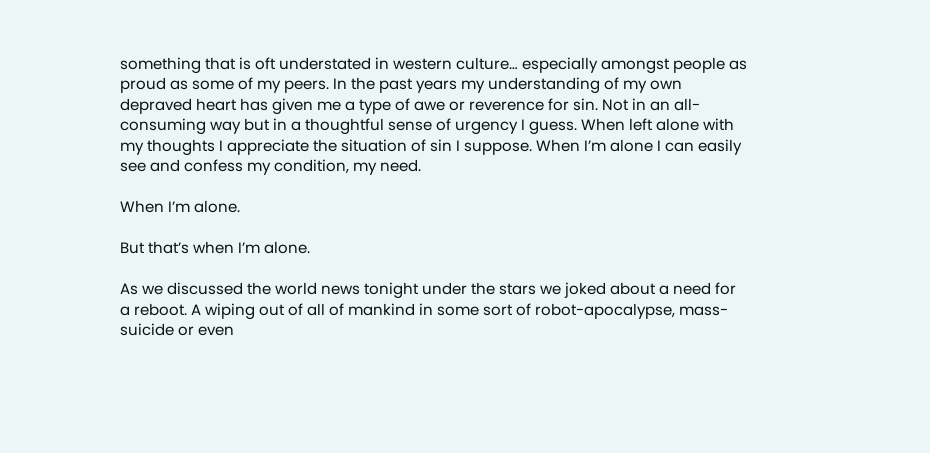something that is oft understated in western culture… especially amongst people as proud as some of my peers. In the past years my understanding of my own depraved heart has given me a type of awe or reverence for sin. Not in an all-consuming way but in a thoughtful sense of urgency I guess. When left alone with my thoughts I appreciate the situation of sin I suppose. When I’m alone I can easily see and confess my condition, my need.

When I’m alone.

But that’s when I’m alone.

As we discussed the world news tonight under the stars we joked about a need for a reboot. A wiping out of all of mankind in some sort of robot-apocalypse, mass-suicide or even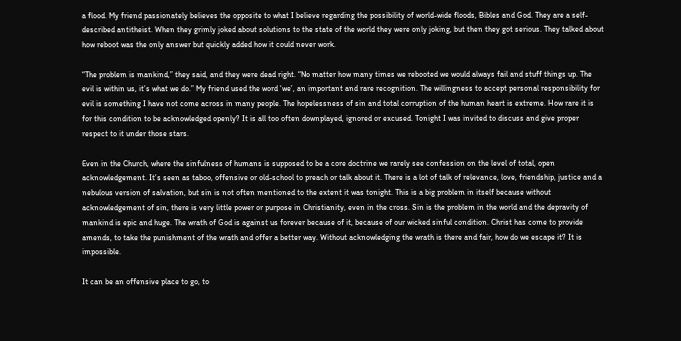a flood. My friend passionately believes the opposite to what I believe regarding the possibility of world-wide floods, Bibles and God. They are a self-described antitheist. When they grimly joked about solutions to the state of the world they were only joking, but then they got serious. They talked about how reboot was the only answer but quickly added how it could never work.

“The problem is mankind,” they said, and they were dead right. “No matter how many times we rebooted we would always fail and stuff things up. The evil is within us, it’s what we do.” My friend used the word ‘we’, an important and rare recognition. The willingness to accept personal responsibility for evil is something I have not come across in many people. The hopelessness of sin and total corruption of the human heart is extreme. How rare it is for this condition to be acknowledged openly? It is all too often downplayed, ignored or excused. Tonight I was invited to discuss and give proper respect to it under those stars.

Even in the Church, where the sinfulness of humans is supposed to be a core doctrine we rarely see confession on the level of total, open acknowledgement. It’s seen as taboo, offensive or old-school to preach or talk about it. There is a lot of talk of relevance, love, friendship, justice and a nebulous version of salvation, but sin is not often mentioned to the extent it was tonight. This is a big problem in itself because without acknowledgement of sin, there is very little power or purpose in Christianity, even in the cross. Sin is the problem in the world and the depravity of mankind is epic and huge. The wrath of God is against us forever because of it, because of our wicked sinful condition. Christ has come to provide amends, to take the punishment of the wrath and offer a better way. Without acknowledging the wrath is there and fair, how do we escape it? It is impossible.

It can be an offensive place to go, to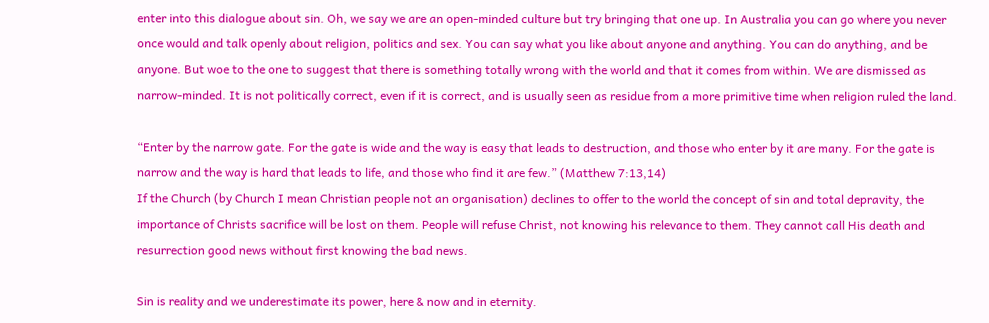enter into this dialogue about sin. Oh, we say we are an open-minded culture but try bringing that one up. In Australia you can go where you never once would and talk openly about religion, politics and sex. You can say what you like about anyone and anything. You can do anything, and be anyone. But woe to the one to suggest that there is something totally wrong with the world and that it comes from within. We are dismissed as narrow-minded. It is not politically correct, even if it is correct, and is usually seen as residue from a more primitive time when religion ruled the land.

“Enter by the narrow gate. For the gate is wide and the way is easy that leads to destruction, and those who enter by it are many. For the gate is narrow and the way is hard that leads to life, and those who find it are few.” (Matthew 7:13,14)
If the Church (by Church I mean Christian people not an organisation) declines to offer to the world the concept of sin and total depravity, the importance of Christs sacrifice will be lost on them. People will refuse Christ, not knowing his relevance to them. They cannot call His death and resurrection good news without first knowing the bad news.

Sin is reality and we underestimate its power, here & now and in eternity.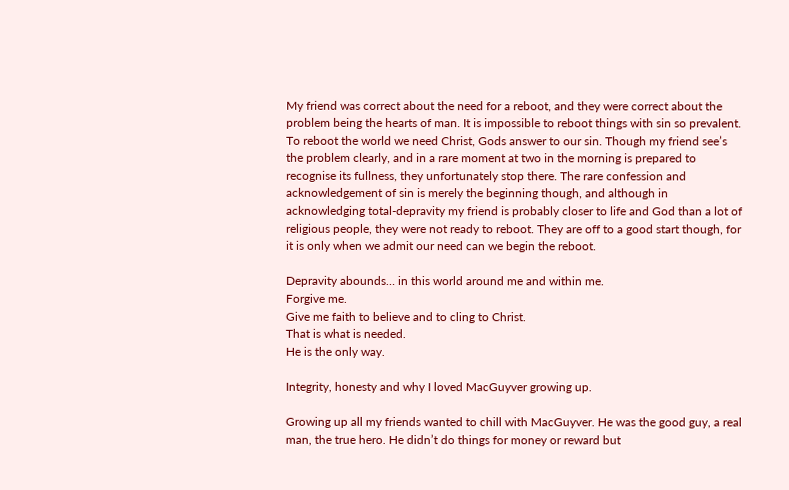My friend was correct about the need for a reboot, and they were correct about the problem being the hearts of man. It is impossible to reboot things with sin so prevalent. To reboot the world we need Christ, Gods answer to our sin. Though my friend see’s the problem clearly, and in a rare moment at two in the morning is prepared to recognise its fullness, they unfortunately stop there. The rare confession and acknowledgement of sin is merely the beginning though, and although in acknowledging total-depravity my friend is probably closer to life and God than a lot of religious people, they were not ready to reboot. They are off to a good start though, for it is only when we admit our need can we begin the reboot.

Depravity abounds… in this world around me and within me.
Forgive me.
Give me faith to believe and to cling to Christ.
That is what is needed.
He is the only way.

Integrity, honesty and why I loved MacGuyver growing up.

Growing up all my friends wanted to chill with MacGuyver. He was the good guy, a real man, the true hero. He didn’t do things for money or reward but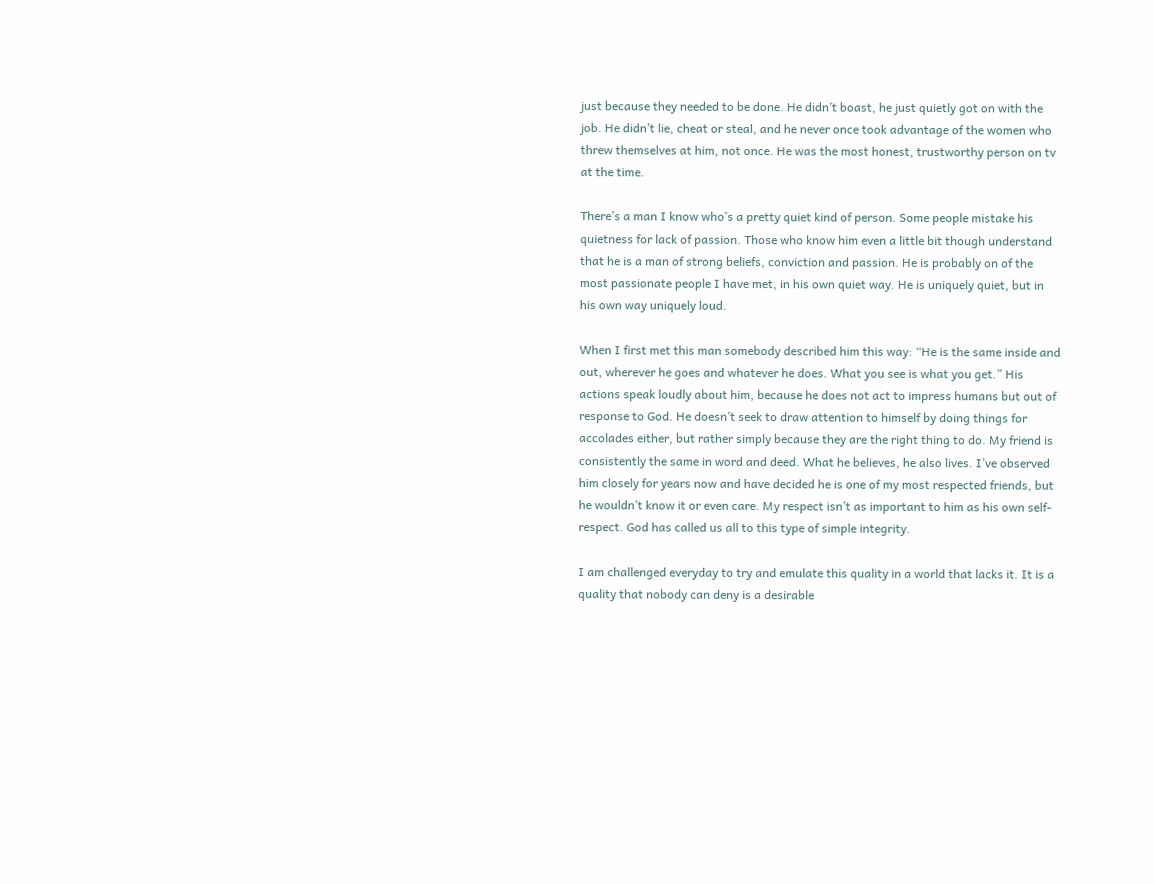just because they needed to be done. He didn’t boast, he just quietly got on with the job. He didn’t lie, cheat or steal, and he never once took advantage of the women who threw themselves at him, not once. He was the most honest, trustworthy person on tv at the time.

There’s a man I know who’s a pretty quiet kind of person. Some people mistake his quietness for lack of passion. Those who know him even a little bit though understand that he is a man of strong beliefs, conviction and passion. He is probably on of the most passionate people I have met, in his own quiet way. He is uniquely quiet, but in his own way uniquely loud.

When I first met this man somebody described him this way: “He is the same inside and out, wherever he goes and whatever he does. What you see is what you get.” His actions speak loudly about him, because he does not act to impress humans but out of response to God. He doesn’t seek to draw attention to himself by doing things for accolades either, but rather simply because they are the right thing to do. My friend is consistently the same in word and deed. What he believes, he also lives. I’ve observed him closely for years now and have decided he is one of my most respected friends, but he wouldn’t know it or even care. My respect isn’t as important to him as his own self-respect. God has called us all to this type of simple integrity.

I am challenged everyday to try and emulate this quality in a world that lacks it. It is a quality that nobody can deny is a desirable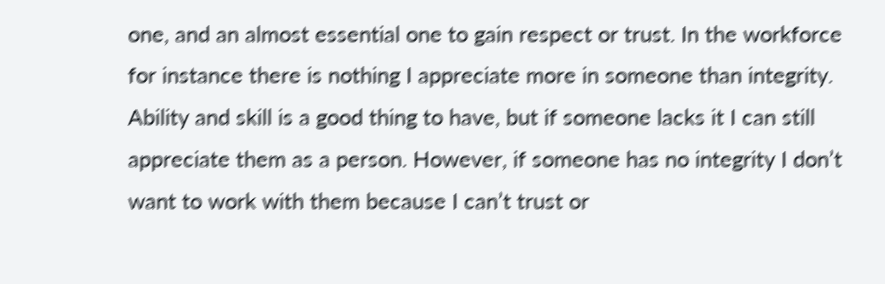one, and an almost essential one to gain respect or trust. In the workforce for instance there is nothing I appreciate more in someone than integrity. Ability and skill is a good thing to have, but if someone lacks it I can still appreciate them as a person. However, if someone has no integrity I don’t want to work with them because I can’t trust or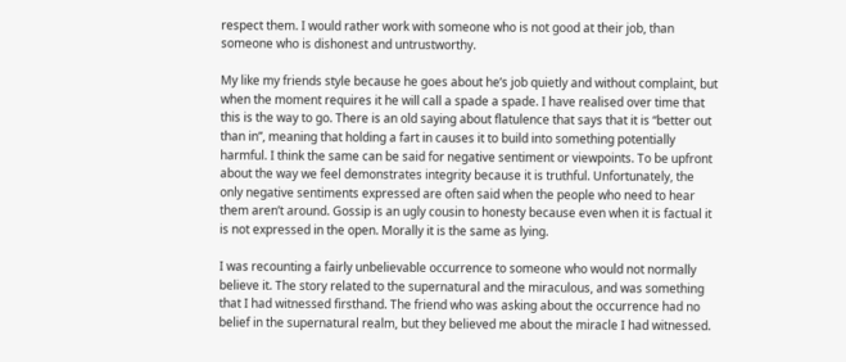respect them. I would rather work with someone who is not good at their job, than someone who is dishonest and untrustworthy.

My like my friends style because he goes about he’s job quietly and without complaint, but when the moment requires it he will call a spade a spade. I have realised over time that this is the way to go. There is an old saying about flatulence that says that it is “better out than in”, meaning that holding a fart in causes it to build into something potentially harmful. I think the same can be said for negative sentiment or viewpoints. To be upfront about the way we feel demonstrates integrity because it is truthful. Unfortunately, the only negative sentiments expressed are often said when the people who need to hear them aren’t around. Gossip is an ugly cousin to honesty because even when it is factual it is not expressed in the open. Morally it is the same as lying.

I was recounting a fairly unbelievable occurrence to someone who would not normally believe it. The story related to the supernatural and the miraculous, and was something that I had witnessed firsthand. The friend who was asking about the occurrence had no belief in the supernatural realm, but they believed me about the miracle I had witnessed.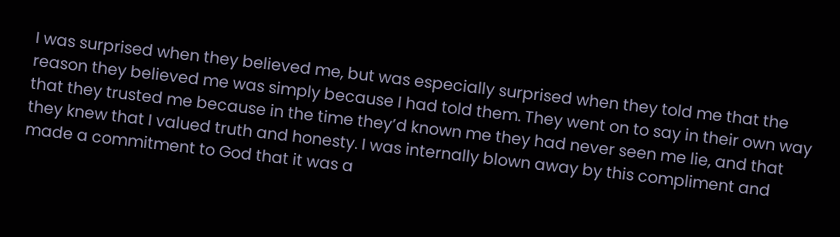I was surprised when they believed me, but was especially surprised when they told me that the reason they believed me was simply because I had told them. They went on to say in their own way that they trusted me because in the time they’d known me they had never seen me lie, and that they knew that I valued truth and honesty. I was internally blown away by this compliment and made a commitment to God that it was a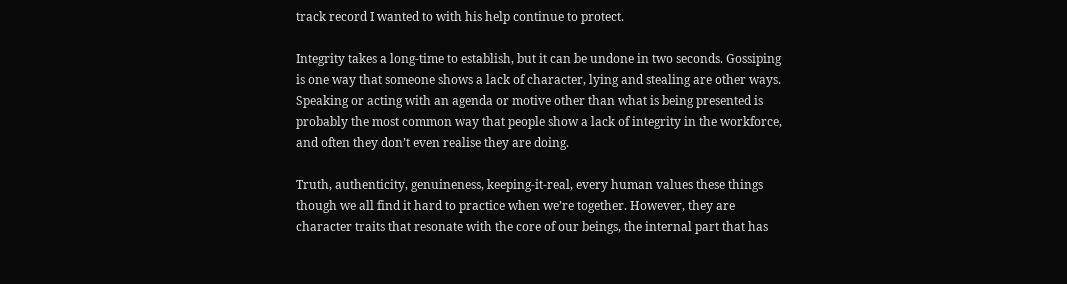track record I wanted to with his help continue to protect.

Integrity takes a long-time to establish, but it can be undone in two seconds. Gossiping is one way that someone shows a lack of character, lying and stealing are other ways. Speaking or acting with an agenda or motive other than what is being presented is probably the most common way that people show a lack of integrity in the workforce, and often they don’t even realise they are doing.

Truth, authenticity, genuineness, keeping-it-real, every human values these things though we all find it hard to practice when we’re together. However, they are character traits that resonate with the core of our beings, the internal part that has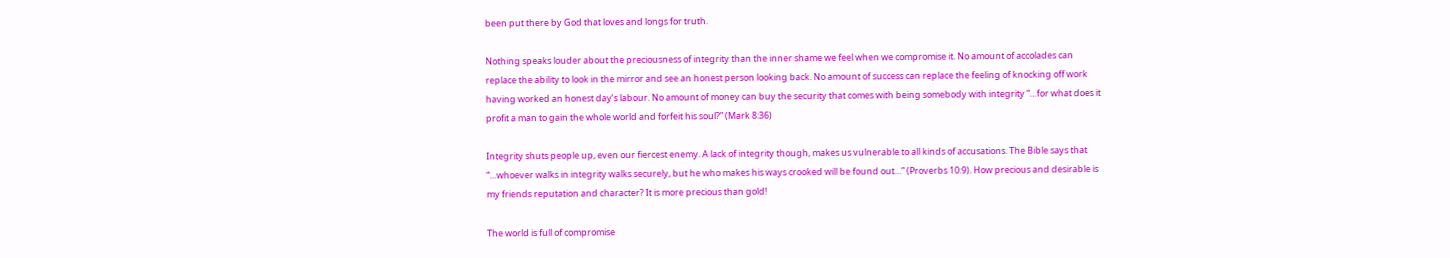been put there by God that loves and longs for truth.

Nothing speaks louder about the preciousness of integrity than the inner shame we feel when we compromise it. No amount of accolades can replace the ability to look in the mirror and see an honest person looking back. No amount of success can replace the feeling of knocking off work having worked an honest day’s labour. No amount of money can buy the security that comes with being somebody with integrity “…for what does it profit a man to gain the whole world and forfeit his soul?” (Mark 8:36)

Integrity shuts people up, even our fiercest enemy. A lack of integrity though, makes us vulnerable to all kinds of accusations. The Bible says that “…whoever walks in integrity walks securely, but he who makes his ways crooked will be found out…” (Proverbs 10:9). How precious and desirable is my friends reputation and character? It is more precious than gold!

The world is full of compromise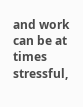and work can be at times stressful,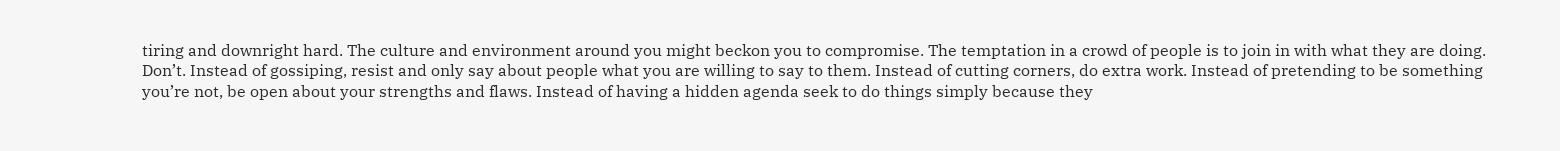tiring and downright hard. The culture and environment around you might beckon you to compromise. The temptation in a crowd of people is to join in with what they are doing. Don’t. Instead of gossiping, resist and only say about people what you are willing to say to them. Instead of cutting corners, do extra work. Instead of pretending to be something you’re not, be open about your strengths and flaws. Instead of having a hidden agenda seek to do things simply because they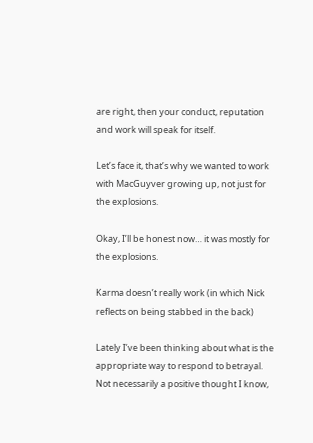are right, then your conduct, reputation and work will speak for itself.

Let’s face it, that’s why we wanted to work with MacGuyver growing up, not just for the explosions.

Okay, I’ll be honest now… it was mostly for the explosions.

Karma doesn’t really work (in which Nick reflects on being stabbed in the back)

Lately I’ve been thinking about what is the appropriate way to respond to betrayal. Not necessarily a positive thought I know,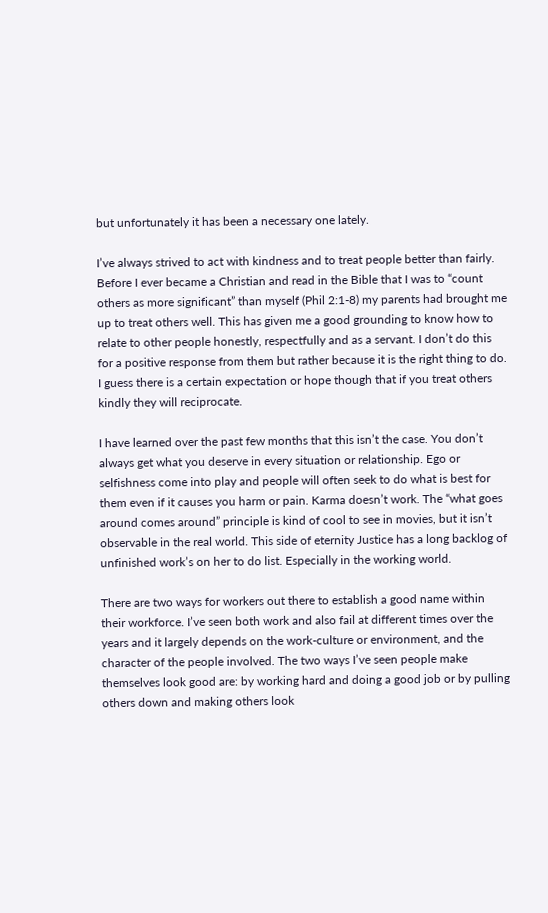but unfortunately it has been a necessary one lately.

I’ve always strived to act with kindness and to treat people better than fairly. Before I ever became a Christian and read in the Bible that I was to “count others as more significant” than myself (Phil 2:1-8) my parents had brought me up to treat others well. This has given me a good grounding to know how to relate to other people honestly, respectfully and as a servant. I don’t do this for a positive response from them but rather because it is the right thing to do. I guess there is a certain expectation or hope though that if you treat others kindly they will reciprocate.

I have learned over the past few months that this isn’t the case. You don’t always get what you deserve in every situation or relationship. Ego or selfishness come into play and people will often seek to do what is best for them even if it causes you harm or pain. Karma doesn’t work. The “what goes around comes around” principle is kind of cool to see in movies, but it isn’t observable in the real world. This side of eternity Justice has a long backlog of unfinished work’s on her to do list. Especially in the working world.

There are two ways for workers out there to establish a good name within their workforce. I’ve seen both work and also fail at different times over the years and it largely depends on the work-culture or environment, and the character of the people involved. The two ways I’ve seen people make themselves look good are: by working hard and doing a good job or by pulling others down and making others look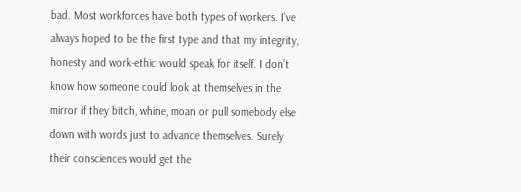bad. Most workforces have both types of workers. I’ve always hoped to be the first type and that my integrity, honesty and work-ethic would speak for itself. I don’t know how someone could look at themselves in the mirror if they bitch, whine, moan or pull somebody else down with words just to advance themselves. Surely their consciences would get the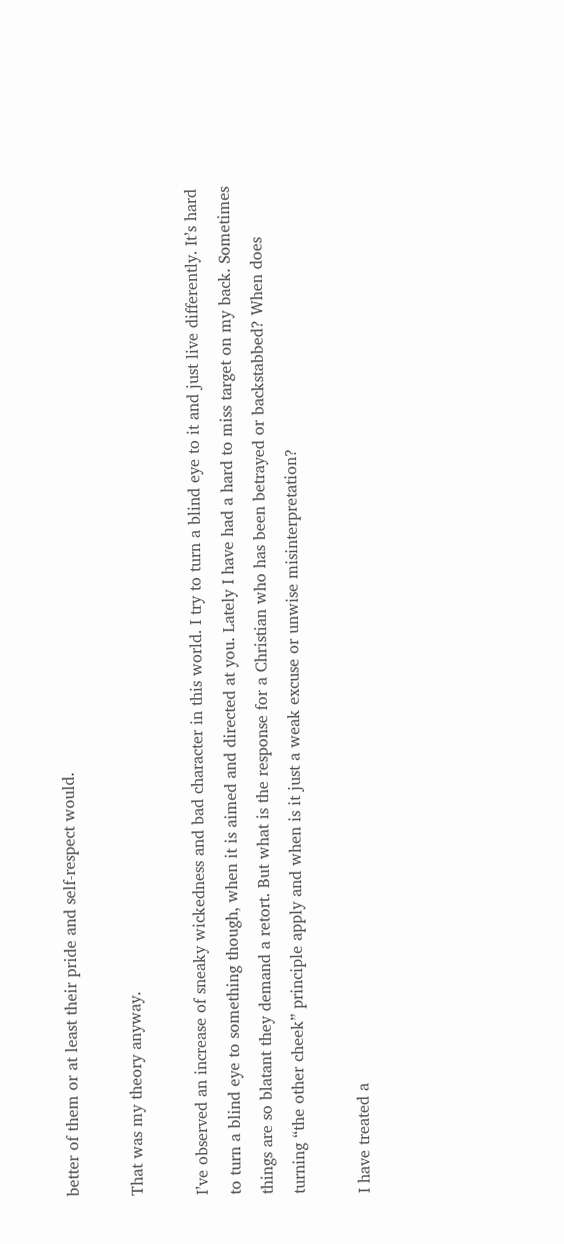better of them or at least their pride and self-respect would.

That was my theory anyway.

I’ve observed an increase of sneaky wickedness and bad character in this world. I try to turn a blind eye to it and just live differently. It’s hard to turn a blind eye to something though, when it is aimed and directed at you. Lately I have had a hard to miss target on my back. Sometimes things are so blatant they demand a retort. But what is the response for a Christian who has been betrayed or backstabbed? When does turning “the other cheek” principle apply and when is it just a weak excuse or unwise misinterpretation?

I have treated a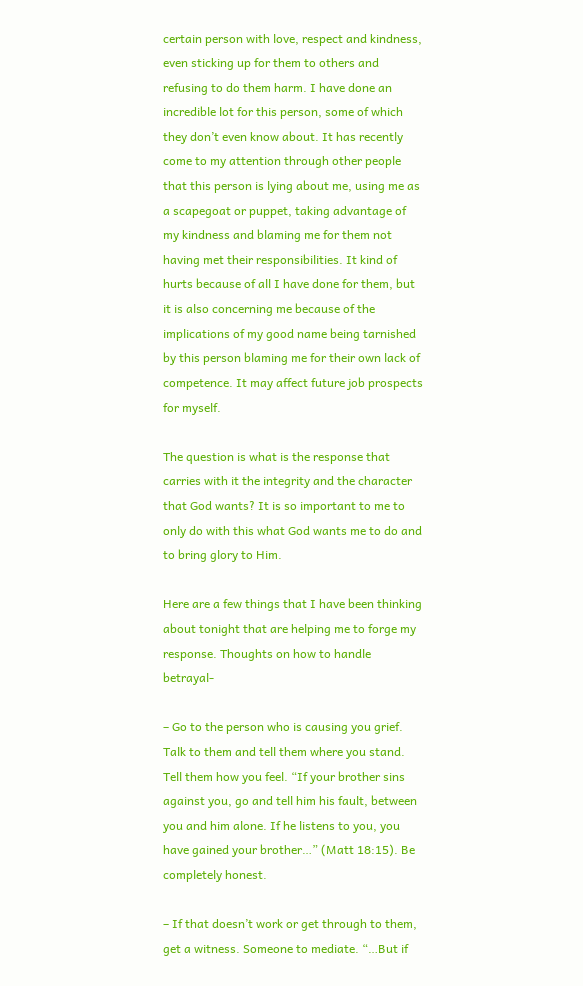certain person with love, respect and kindness, even sticking up for them to others and refusing to do them harm. I have done an incredible lot for this person, some of which they don’t even know about. It has recently come to my attention through other people that this person is lying about me, using me as a scapegoat or puppet, taking advantage of my kindness and blaming me for them not having met their responsibilities. It kind of hurts because of all I have done for them, but it is also concerning me because of the implications of my good name being tarnished by this person blaming me for their own lack of competence. It may affect future job prospects for myself.

The question is what is the response that carries with it the integrity and the character that God wants? It is so important to me to only do with this what God wants me to do and to bring glory to Him.

Here are a few things that I have been thinking about tonight that are helping me to forge my response. Thoughts on how to handle betrayal-

– Go to the person who is causing you grief. Talk to them and tell them where you stand. Tell them how you feel. “If your brother sins against you, go and tell him his fault, between you and him alone. If he listens to you, you have gained your brother…” (Matt 18:15). Be completely honest.

– If that doesn’t work or get through to them, get a witness. Someone to mediate. “…But if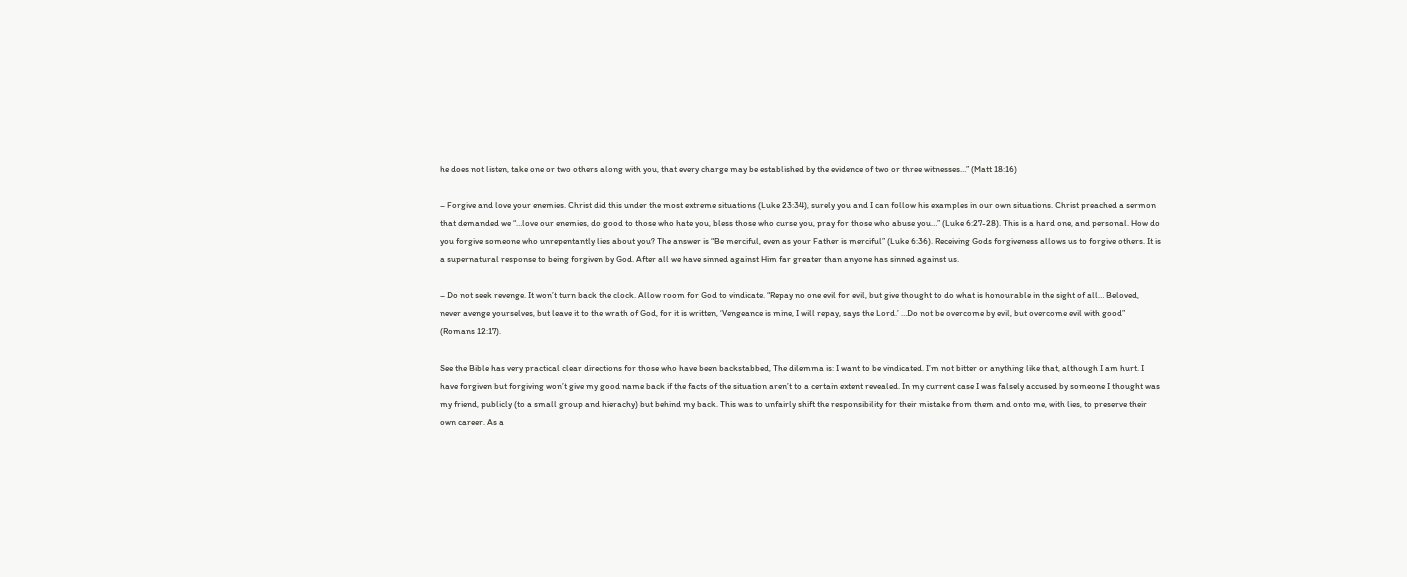he does not listen, take one or two others along with you, that every charge may be established by the evidence of two or three witnesses…” (Matt 18:16)

– Forgive and love your enemies. Christ did this under the most extreme situations (Luke 23:34), surely you and I can follow his examples in our own situations. Christ preached a sermon that demanded we “…love our enemies, do good to those who hate you, bless those who curse you, pray for those who abuse you…” (Luke 6:27-28). This is a hard one, and personal. How do you forgive someone who unrepentantly lies about you? The answer is “Be merciful, even as your Father is merciful” (Luke 6:36). Receiving Gods forgiveness allows us to forgive others. It is a supernatural response to being forgiven by God. After all we have sinned against Him far greater than anyone has sinned against us.

– Do not seek revenge. It won’t turn back the clock. Allow room for God to vindicate. “Repay no one evil for evil, but give thought to do what is honourable in the sight of all… Beloved, never avenge yourselves, but leave it to the wrath of God, for it is written, ‘Vengeance is mine, I will repay, says the Lord.’ …Do not be overcome by evil, but overcome evil with good” (Romans 12:17).

See the Bible has very practical clear directions for those who have been backstabbed, The dilemma is: I want to be vindicated. I’m not bitter or anything like that, although I am hurt. I have forgiven but forgiving won’t give my good name back if the facts of the situation aren’t to a certain extent revealed. In my current case I was falsely accused by someone I thought was my friend, publicly (to a small group and hierachy) but behind my back. This was to unfairly shift the responsibility for their mistake from them and onto me, with lies, to preserve their own career. As a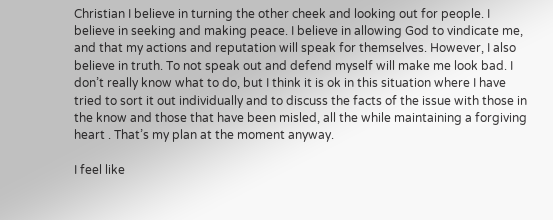Christian I believe in turning the other cheek and looking out for people. I believe in seeking and making peace. I believe in allowing God to vindicate me, and that my actions and reputation will speak for themselves. However, I also believe in truth. To not speak out and defend myself will make me look bad. I don’t really know what to do, but I think it is ok in this situation where I have tried to sort it out individually and to discuss the facts of the issue with those in the know and those that have been misled, all the while maintaining a forgiving heart . That’s my plan at the moment anyway.

I feel like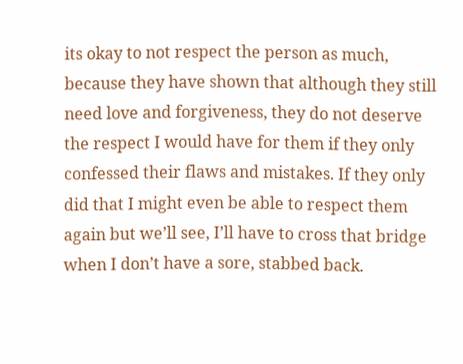its okay to not respect the person as much, because they have shown that although they still need love and forgiveness, they do not deserve the respect I would have for them if they only confessed their flaws and mistakes. If they only did that I might even be able to respect them again but we’ll see, I’ll have to cross that bridge when I don’t have a sore, stabbed back.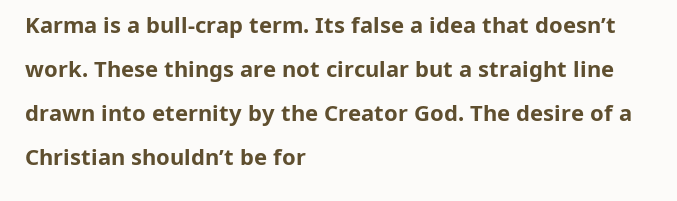Karma is a bull-crap term. Its false a idea that doesn’t work. These things are not circular but a straight line drawn into eternity by the Creator God. The desire of a Christian shouldn’t be for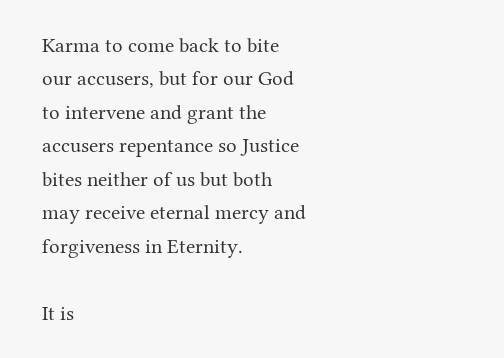Karma to come back to bite our accusers, but for our God to intervene and grant the accusers repentance so Justice bites neither of us but both may receive eternal mercy and forgiveness in Eternity.

It is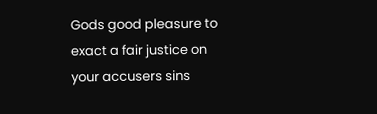Gods good pleasure to exact a fair justice on your accusers sins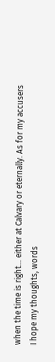when the time is right… either at Calvary or eternally. As for my accusers I hope my thoughts, words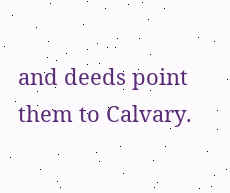and deeds point them to Calvary.